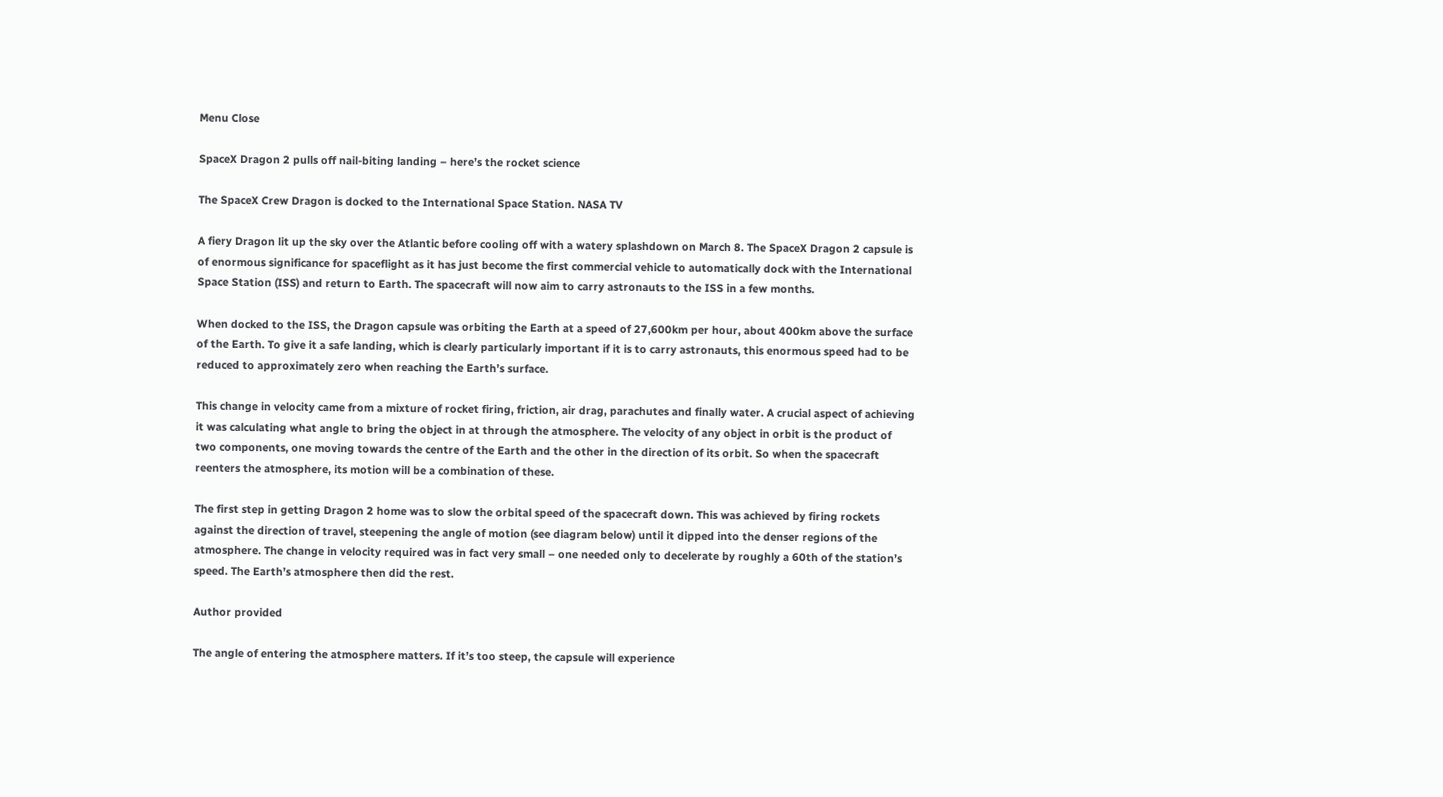Menu Close

SpaceX Dragon 2 pulls off nail-biting landing – here’s the rocket science

The SpaceX Crew Dragon is docked to the International Space Station. NASA TV

A fiery Dragon lit up the sky over the Atlantic before cooling off with a watery splashdown on March 8. The SpaceX Dragon 2 capsule is of enormous significance for spaceflight as it has just become the first commercial vehicle to automatically dock with the International Space Station (ISS) and return to Earth. The spacecraft will now aim to carry astronauts to the ISS in a few months.

When docked to the ISS, the Dragon capsule was orbiting the Earth at a speed of 27,600km per hour, about 400km above the surface of the Earth. To give it a safe landing, which is clearly particularly important if it is to carry astronauts, this enormous speed had to be reduced to approximately zero when reaching the Earth’s surface.

This change in velocity came from a mixture of rocket firing, friction, air drag, parachutes and finally water. A crucial aspect of achieving it was calculating what angle to bring the object in at through the atmosphere. The velocity of any object in orbit is the product of two components, one moving towards the centre of the Earth and the other in the direction of its orbit. So when the spacecraft reenters the atmosphere, its motion will be a combination of these.

The first step in getting Dragon 2 home was to slow the orbital speed of the spacecraft down. This was achieved by firing rockets against the direction of travel, steepening the angle of motion (see diagram below) until it dipped into the denser regions of the atmosphere. The change in velocity required was in fact very small – one needed only to decelerate by roughly a 60th of the station’s speed. The Earth’s atmosphere then did the rest.

Author provided

The angle of entering the atmosphere matters. If it’s too steep, the capsule will experience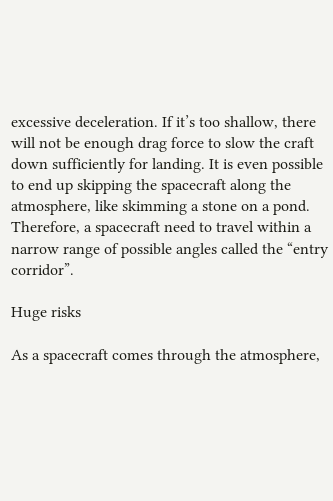excessive deceleration. If it’s too shallow, there will not be enough drag force to slow the craft down sufficiently for landing. It is even possible to end up skipping the spacecraft along the atmosphere, like skimming a stone on a pond. Therefore, a spacecraft need to travel within a narrow range of possible angles called the “entry corridor”.

Huge risks

As a spacecraft comes through the atmosphere,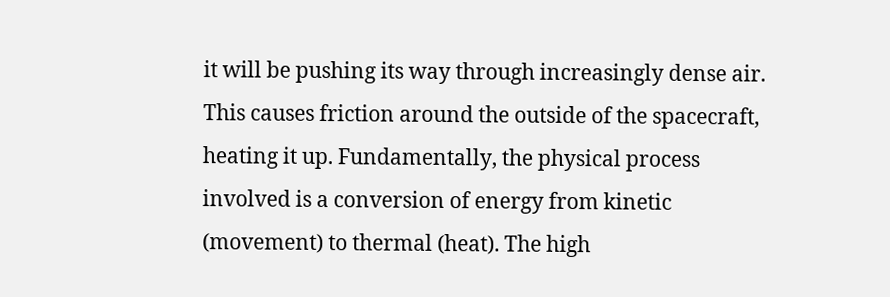it will be pushing its way through increasingly dense air. This causes friction around the outside of the spacecraft, heating it up. Fundamentally, the physical process involved is a conversion of energy from kinetic (movement) to thermal (heat). The high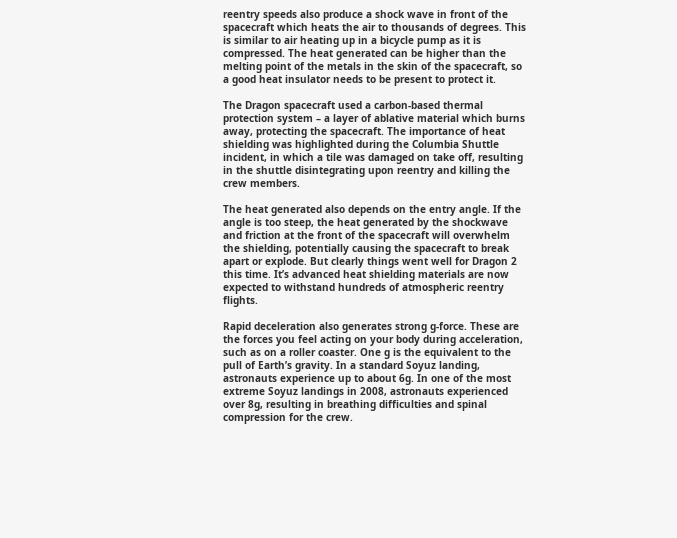reentry speeds also produce a shock wave in front of the spacecraft which heats the air to thousands of degrees. This is similar to air heating up in a bicycle pump as it is compressed. The heat generated can be higher than the melting point of the metals in the skin of the spacecraft, so a good heat insulator needs to be present to protect it.

The Dragon spacecraft used a carbon-based thermal protection system – a layer of ablative material which burns away, protecting the spacecraft. The importance of heat shielding was highlighted during the Columbia Shuttle incident, in which a tile was damaged on take off, resulting in the shuttle disintegrating upon reentry and killing the crew members.

The heat generated also depends on the entry angle. If the angle is too steep, the heat generated by the shockwave and friction at the front of the spacecraft will overwhelm the shielding, potentially causing the spacecraft to break apart or explode. But clearly things went well for Dragon 2 this time. It’s advanced heat shielding materials are now expected to withstand hundreds of atmospheric reentry flights.

Rapid deceleration also generates strong g-force. These are the forces you feel acting on your body during acceleration, such as on a roller coaster. One g is the equivalent to the pull of Earth’s gravity. In a standard Soyuz landing, astronauts experience up to about 6g. In one of the most extreme Soyuz landings in 2008, astronauts experienced over 8g, resulting in breathing difficulties and spinal compression for the crew.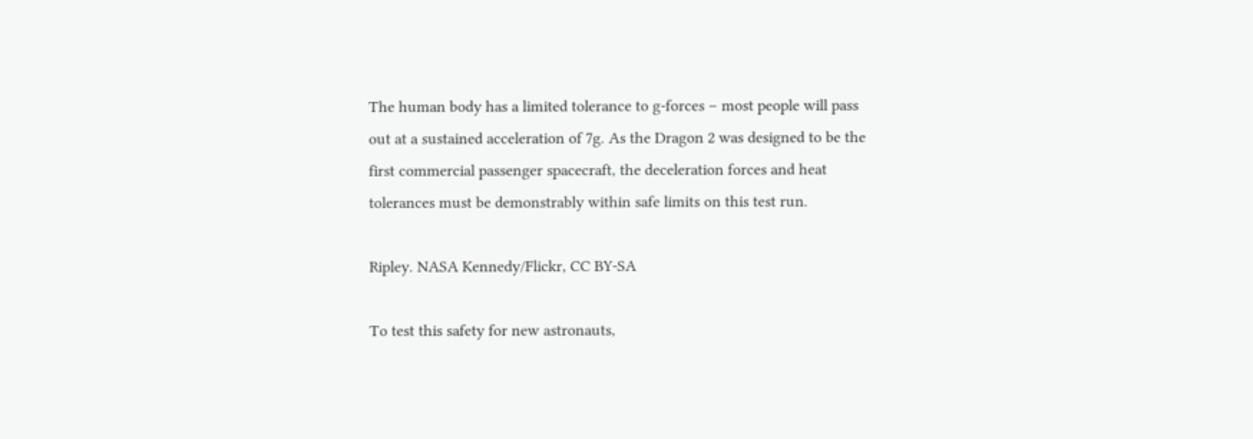The human body has a limited tolerance to g-forces – most people will pass out at a sustained acceleration of 7g. As the Dragon 2 was designed to be the first commercial passenger spacecraft, the deceleration forces and heat tolerances must be demonstrably within safe limits on this test run.

Ripley. NASA Kennedy/Flickr, CC BY-SA

To test this safety for new astronauts,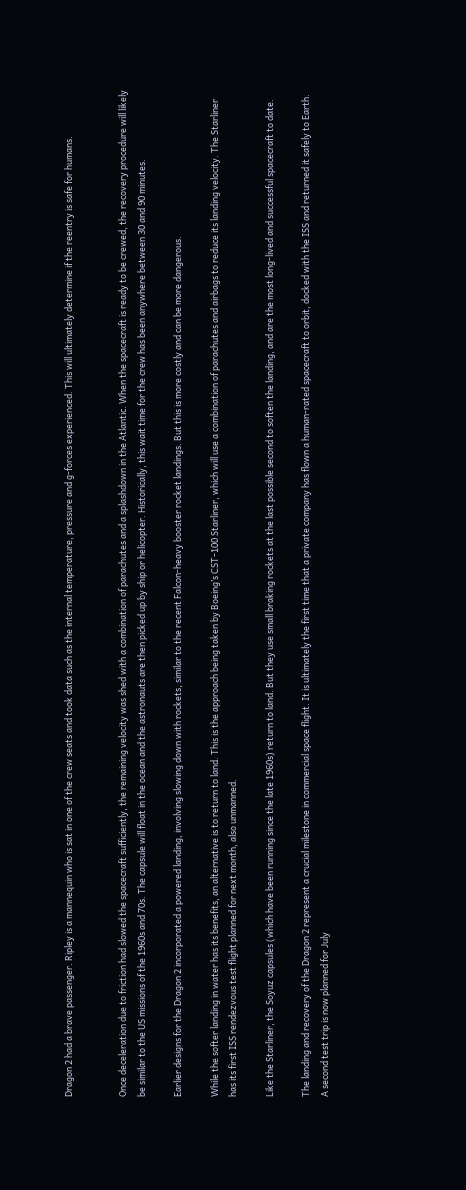Dragon 2 had a brave passenger. Ripley is a mannequin who is sat in one of the crew seats and took data such as the internal temperature, pressure and g-forces experienced. This will ultimately determine if the reentry is safe for humans.


Once deceleration due to friction had slowed the spacecraft sufficiently, the remaining velocity was shed with a combination of parachutes and a splashdown in the Atlantic. When the spacecraft is ready to be crewed, the recovery procedure will likely be similar to the US missions of the 1960s and 70s. The capsule will float in the ocean and the astronauts are then picked up by ship or helicopter. Historically, this wait time for the crew has been anywhere between 30 and 90 minutes.

Earlier designs for the Dragon 2 incorporated a powered landing, involving slowing down with rockets, similar to the recent Falcon-heavy booster rocket landings. But this is more costly and can be more dangerous.

While the softer landing in water has its benefits, an alternative is to return to land. This is the approach being taken by Boeing’s CST-100 Starliner, which will use a combination of parachutes and airbags to reduce its landing velocity. The Starliner has its first ISS rendezvous test flight planned for next month, also unmanned.

Like the Starliner, the Soyuz capsules (which have been running since the late 1960s) return to land. But they use small braking rockets at the last possible second to soften the landing, and are the most long-lived and successful spacecraft to date.

The landing and recovery of the Dragon 2 represent a crucial milestone in commercial space flight. It is ultimately the first time that a private company has flown a human-rated spacecraft to orbit, docked with the ISS and returned it safely to Earth. A second test trip is now planned for July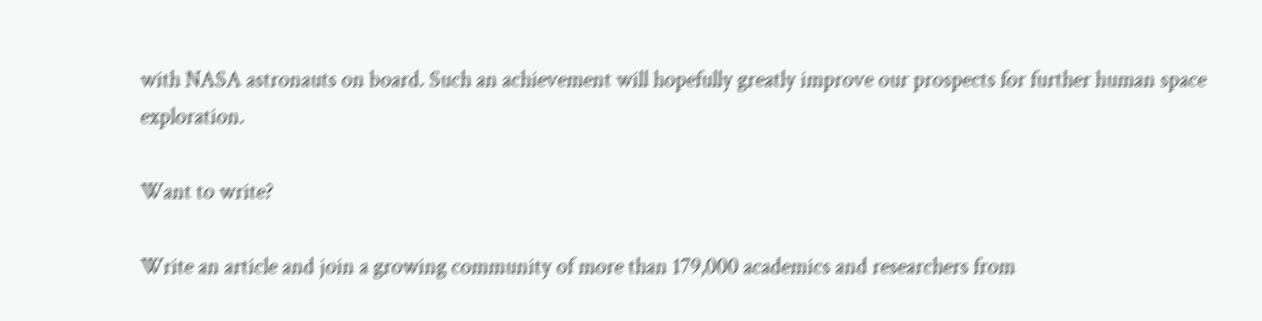with NASA astronauts on board. Such an achievement will hopefully greatly improve our prospects for further human space exploration.

Want to write?

Write an article and join a growing community of more than 179,000 academics and researchers from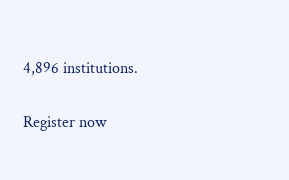4,896 institutions.

Register now